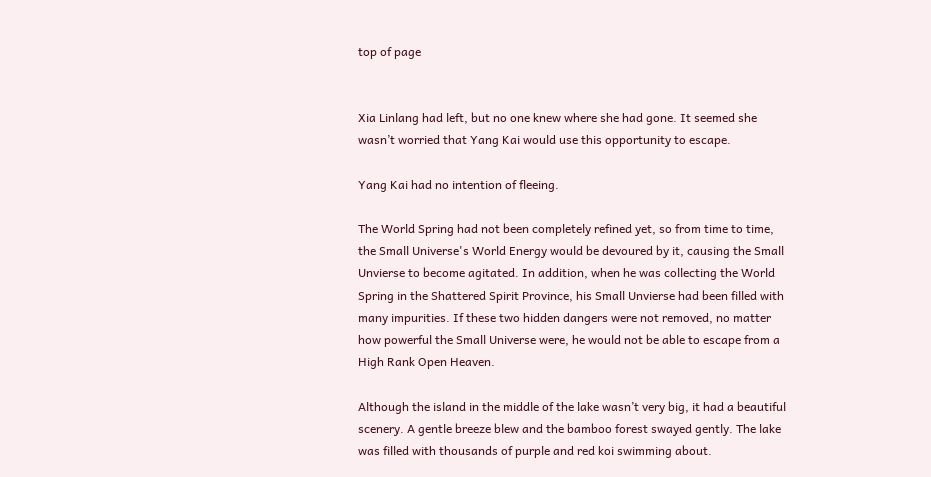top of page


Xia Linlang had left, but no one knew where she had gone. It seemed she wasn’t worried that Yang Kai would use this opportunity to escape.

Yang Kai had no intention of fleeing.

The World Spring had not been completely refined yet, so from time to time, the Small Universe's World Energy would be devoured by it, causing the Small Unvierse to become agitated. In addition, when he was collecting the World Spring in the Shattered Spirit Province, his Small Unvierse had been filled with many impurities. If these two hidden dangers were not removed, no matter how powerful the Small Universe were, he would not be able to escape from a High Rank Open Heaven.

Although the island in the middle of the lake wasn’t very big, it had a beautiful scenery. A gentle breeze blew and the bamboo forest swayed gently. The lake was filled with thousands of purple and red koi swimming about.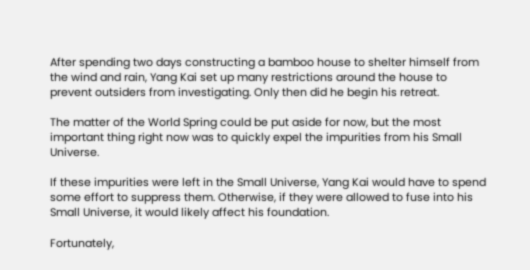After spending two days constructing a bamboo house to shelter himself from the wind and rain, Yang Kai set up many restrictions around the house to prevent outsiders from investigating. Only then did he begin his retreat.

The matter of the World Spring could be put aside for now, but the most important thing right now was to quickly expel the impurities from his Small Universe.

If these impurities were left in the Small Universe, Yang Kai would have to spend some effort to suppress them. Otherwise, if they were allowed to fuse into his Small Universe, it would likely affect his foundation.

Fortunately,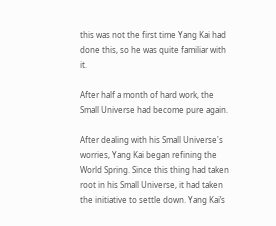this was not the first time Yang Kai had done this, so he was quite familiar with it.

After half a month of hard work, the Small Universe had become pure again.

After dealing with his Small Universe's worries, Yang Kai began refining the World Spring. Since this thing had taken root in his Small Universe, it had taken the initiative to settle down. Yang Kai’s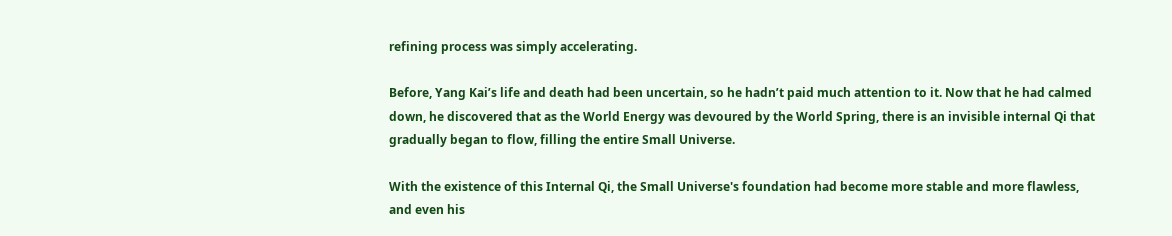refining process was simply accelerating.

Before, Yang Kai’s life and death had been uncertain, so he hadn’t paid much attention to it. Now that he had calmed down, he discovered that as the World Energy was devoured by the World Spring, there is an invisible internal Qi that gradually began to flow, filling the entire Small Universe.

With the existence of this Internal Qi, the Small Universe's foundation had become more stable and more flawless, and even his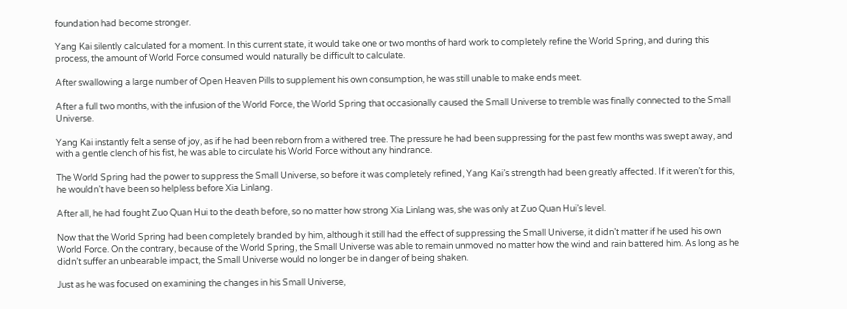foundation had become stronger.

Yang Kai silently calculated for a moment. In this current state, it would take one or two months of hard work to completely refine the World Spring, and during this process, the amount of World Force consumed would naturally be difficult to calculate.

After swallowing a large number of Open Heaven Pills to supplement his own consumption, he was still unable to make ends meet.

After a full two months, with the infusion of the World Force, the World Spring that occasionally caused the Small Universe to tremble was finally connected to the Small Universe.

Yang Kai instantly felt a sense of joy, as if he had been reborn from a withered tree. The pressure he had been suppressing for the past few months was swept away, and with a gentle clench of his fist, he was able to circulate his World Force without any hindrance.

The World Spring had the power to suppress the Small Universe, so before it was completely refined, Yang Kai’s strength had been greatly affected. If it weren’t for this, he wouldn’t have been so helpless before Xia Linlang.

After all, he had fought Zuo Quan Hui to the death before, so no matter how strong Xia Linlang was, she was only at Zuo Quan Hui’s level.

Now that the World Spring had been completely branded by him, although it still had the effect of suppressing the Small Universe, it didn’t matter if he used his own World Force. On the contrary, because of the World Spring, the Small Universe was able to remain unmoved no matter how the wind and rain battered him. As long as he didn’t suffer an unbearable impact, the Small Universe would no longer be in danger of being shaken.

Just as he was focused on examining the changes in his Small Universe,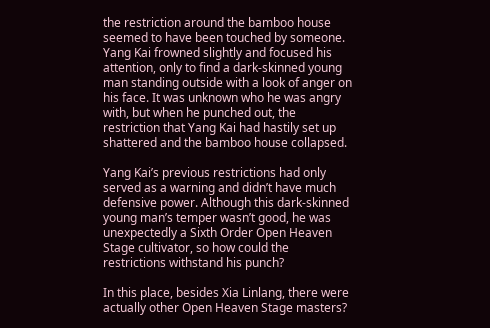the restriction around the bamboo house seemed to have been touched by someone. Yang Kai frowned slightly and focused his attention, only to find a dark-skinned young man standing outside with a look of anger on his face. It was unknown who he was angry with, but when he punched out, the restriction that Yang Kai had hastily set up shattered and the bamboo house collapsed.

Yang Kai’s previous restrictions had only served as a warning and didn’t have much defensive power. Although this dark-skinned young man’s temper wasn’t good, he was unexpectedly a Sixth Order Open Heaven Stage cultivator, so how could the restrictions withstand his punch?

In this place, besides Xia Linlang, there were actually other Open Heaven Stage masters?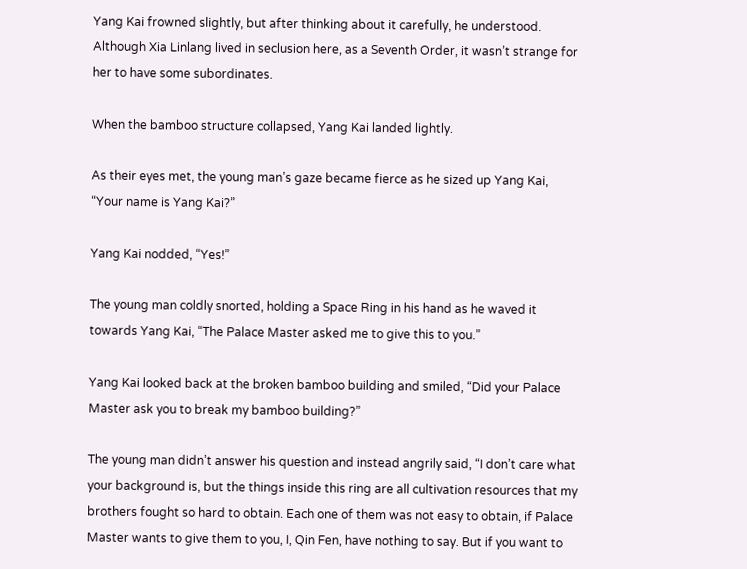Yang Kai frowned slightly, but after thinking about it carefully, he understood. Although Xia Linlang lived in seclusion here, as a Seventh Order, it wasn’t strange for her to have some subordinates.

When the bamboo structure collapsed, Yang Kai landed lightly.

As their eyes met, the young man’s gaze became fierce as he sized up Yang Kai, “Your name is Yang Kai?”

Yang Kai nodded, “Yes!”

The young man coldly snorted, holding a Space Ring in his hand as he waved it towards Yang Kai, “The Palace Master asked me to give this to you.”

Yang Kai looked back at the broken bamboo building and smiled, “Did your Palace Master ask you to break my bamboo building?”

The young man didn’t answer his question and instead angrily said, “I don’t care what your background is, but the things inside this ring are all cultivation resources that my brothers fought so hard to obtain. Each one of them was not easy to obtain, if Palace Master wants to give them to you, I, Qin Fen, have nothing to say. But if you want to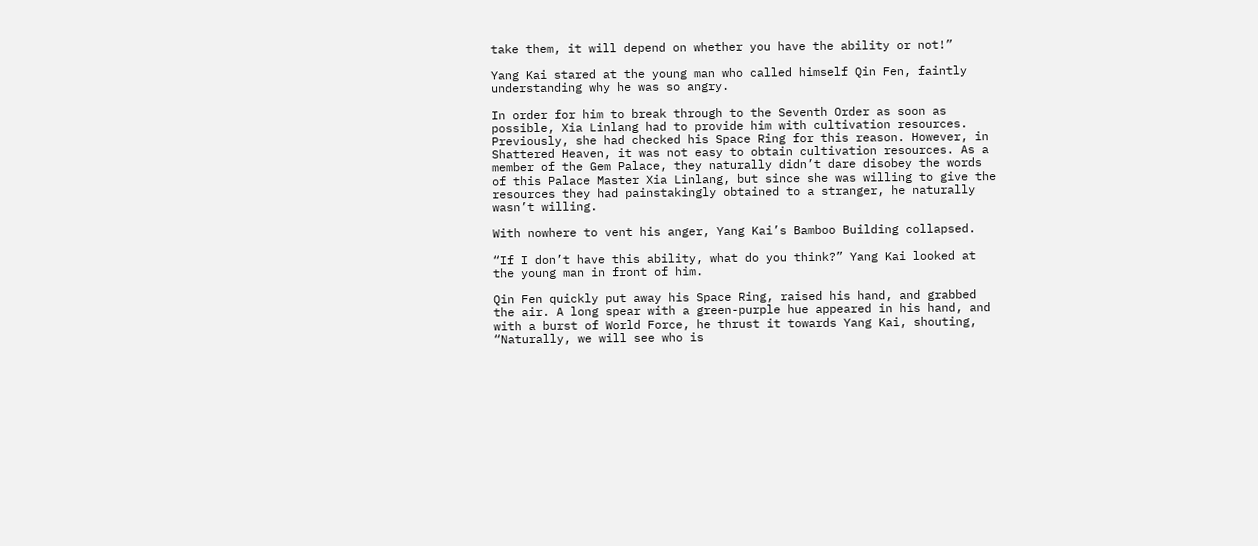take them, it will depend on whether you have the ability or not!”

Yang Kai stared at the young man who called himself Qin Fen, faintly understanding why he was so angry.

In order for him to break through to the Seventh Order as soon as possible, Xia Linlang had to provide him with cultivation resources. Previously, she had checked his Space Ring for this reason. However, in Shattered Heaven, it was not easy to obtain cultivation resources. As a member of the Gem Palace, they naturally didn’t dare disobey the words of this Palace Master Xia Linlang, but since she was willing to give the resources they had painstakingly obtained to a stranger, he naturally wasn’t willing.

With nowhere to vent his anger, Yang Kai’s Bamboo Building collapsed.

“If I don’t have this ability, what do you think?” Yang Kai looked at the young man in front of him.

Qin Fen quickly put away his Space Ring, raised his hand, and grabbed the air. A long spear with a green-purple hue appeared in his hand, and with a burst of World Force, he thrust it towards Yang Kai, shouting, “Naturally, we will see who is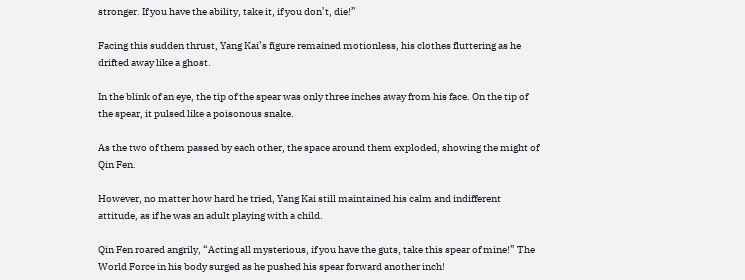stronger. If you have the ability, take it, if you don’t, die!”

Facing this sudden thrust, Yang Kai’s figure remained motionless, his clothes fluttering as he drifted away like a ghost.

In the blink of an eye, the tip of the spear was only three inches away from his face. On the tip of the spear, it pulsed like a poisonous snake.

As the two of them passed by each other, the space around them exploded, showing the might of Qin Fen.

However, no matter how hard he tried, Yang Kai still maintained his calm and indifferent attitude, as if he was an adult playing with a child.

Qin Fen roared angrily, “Acting all mysterious, if you have the guts, take this spear of mine!” The World Force in his body surged as he pushed his spear forward another inch!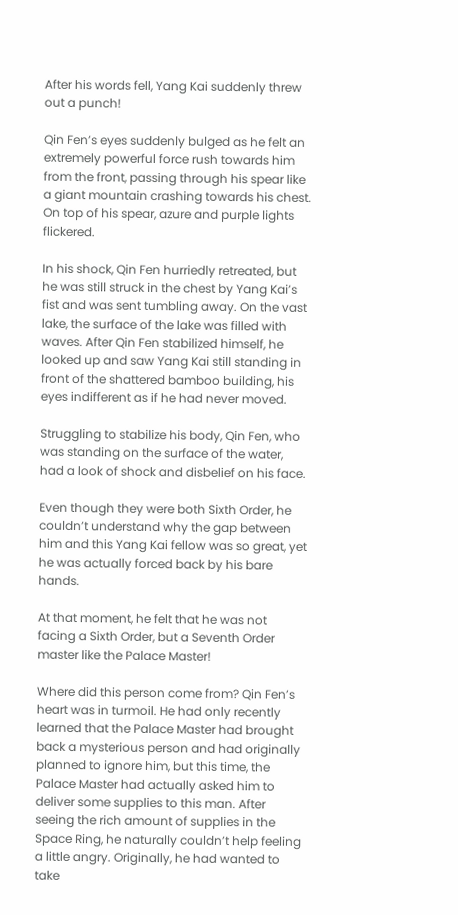After his words fell, Yang Kai suddenly threw out a punch!

Qin Fen’s eyes suddenly bulged as he felt an extremely powerful force rush towards him from the front, passing through his spear like a giant mountain crashing towards his chest. On top of his spear, azure and purple lights flickered.

In his shock, Qin Fen hurriedly retreated, but he was still struck in the chest by Yang Kai’s fist and was sent tumbling away. On the vast lake, the surface of the lake was filled with waves. After Qin Fen stabilized himself, he looked up and saw Yang Kai still standing in front of the shattered bamboo building, his eyes indifferent as if he had never moved.

Struggling to stabilize his body, Qin Fen, who was standing on the surface of the water, had a look of shock and disbelief on his face.

Even though they were both Sixth Order, he couldn’t understand why the gap between him and this Yang Kai fellow was so great, yet he was actually forced back by his bare hands.

At that moment, he felt that he was not facing a Sixth Order, but a Seventh Order master like the Palace Master!

Where did this person come from? Qin Fen’s heart was in turmoil. He had only recently learned that the Palace Master had brought back a mysterious person and had originally planned to ignore him, but this time, the Palace Master had actually asked him to deliver some supplies to this man. After seeing the rich amount of supplies in the Space Ring, he naturally couldn’t help feeling a little angry. Originally, he had wanted to take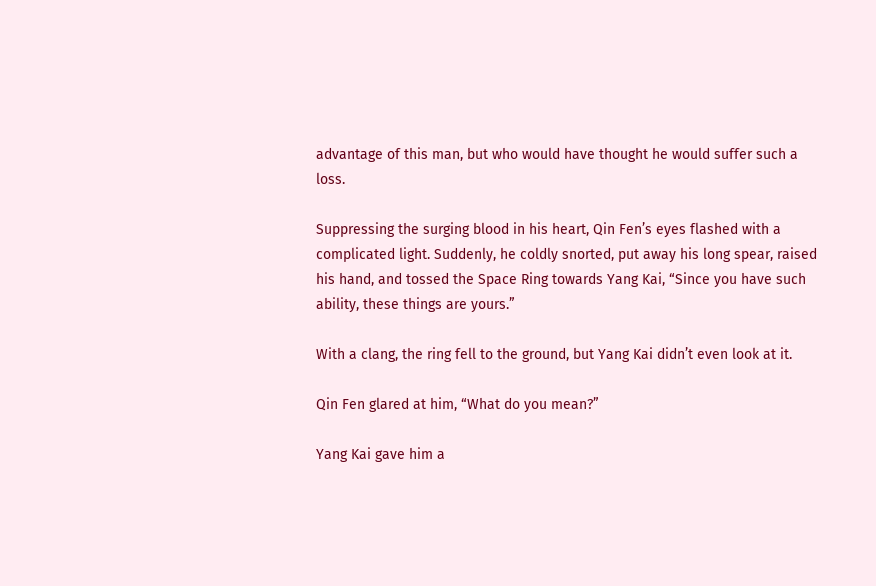advantage of this man, but who would have thought he would suffer such a loss.

Suppressing the surging blood in his heart, Qin Fen’s eyes flashed with a complicated light. Suddenly, he coldly snorted, put away his long spear, raised his hand, and tossed the Space Ring towards Yang Kai, “Since you have such ability, these things are yours.”

With a clang, the ring fell to the ground, but Yang Kai didn’t even look at it.

Qin Fen glared at him, “What do you mean?”

Yang Kai gave him a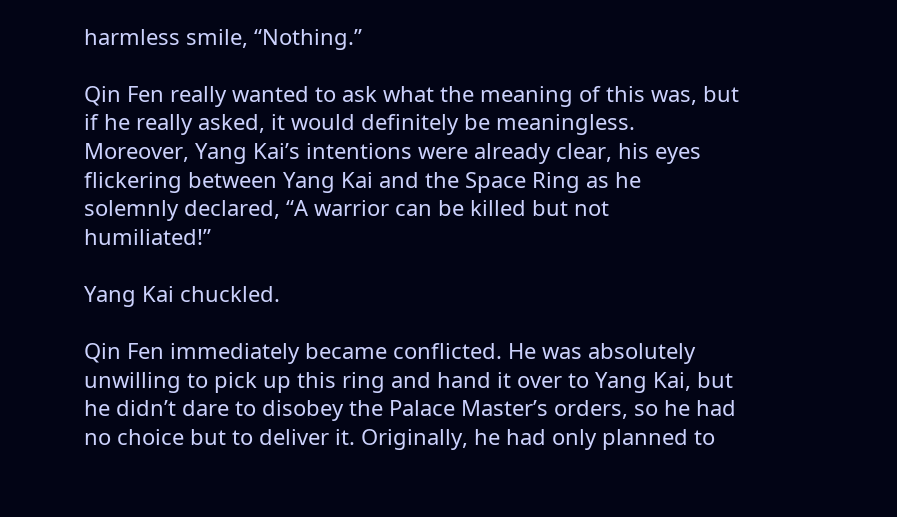harmless smile, “Nothing.”

Qin Fen really wanted to ask what the meaning of this was, but if he really asked, it would definitely be meaningless. Moreover, Yang Kai’s intentions were already clear, his eyes flickering between Yang Kai and the Space Ring as he solemnly declared, “A warrior can be killed but not humiliated!”

Yang Kai chuckled.

Qin Fen immediately became conflicted. He was absolutely unwilling to pick up this ring and hand it over to Yang Kai, but he didn’t dare to disobey the Palace Master’s orders, so he had no choice but to deliver it. Originally, he had only planned to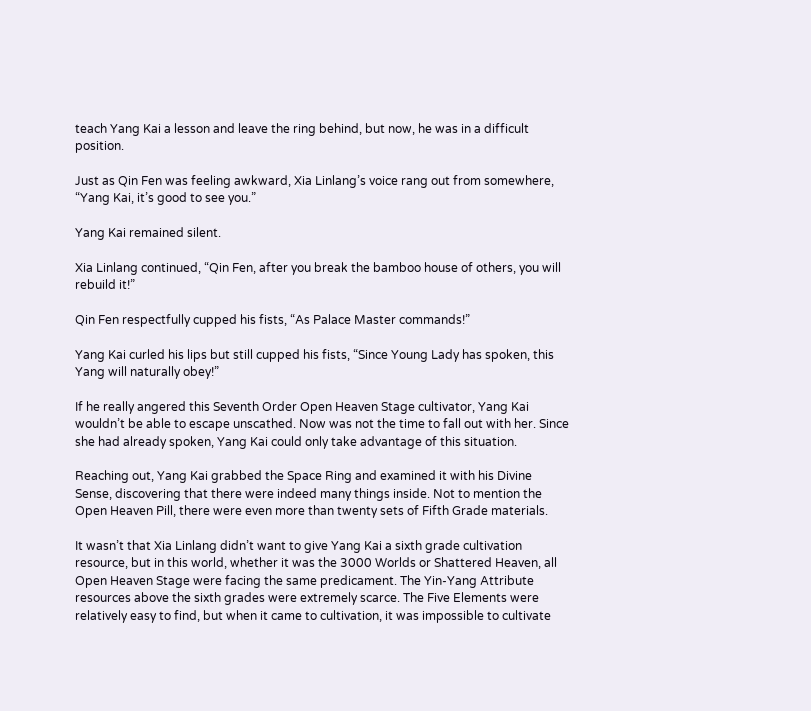teach Yang Kai a lesson and leave the ring behind, but now, he was in a difficult position.

Just as Qin Fen was feeling awkward, Xia Linlang’s voice rang out from somewhere, “Yang Kai, it’s good to see you.”

Yang Kai remained silent.

Xia Linlang continued, “Qin Fen, after you break the bamboo house of others, you will rebuild it!”

Qin Fen respectfully cupped his fists, “As Palace Master commands!”

Yang Kai curled his lips but still cupped his fists, “Since Young Lady has spoken, this Yang will naturally obey!”

If he really angered this Seventh Order Open Heaven Stage cultivator, Yang Kai wouldn’t be able to escape unscathed. Now was not the time to fall out with her. Since she had already spoken, Yang Kai could only take advantage of this situation.

Reaching out, Yang Kai grabbed the Space Ring and examined it with his Divine Sense, discovering that there were indeed many things inside. Not to mention the Open Heaven Pill, there were even more than twenty sets of Fifth Grade materials.

It wasn’t that Xia Linlang didn’t want to give Yang Kai a sixth grade cultivation resource, but in this world, whether it was the 3000 Worlds or Shattered Heaven, all Open Heaven Stage were facing the same predicament. The Yin-Yang Attribute resources above the sixth grades were extremely scarce. The Five Elements were relatively easy to find, but when it came to cultivation, it was impossible to cultivate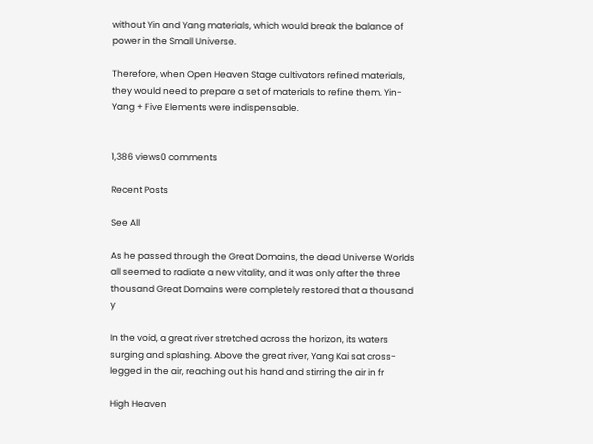without Yin and Yang materials, which would break the balance of power in the Small Universe.

Therefore, when Open Heaven Stage cultivators refined materials, they would need to prepare a set of materials to refine them. Yin-Yang + Five Elements were indispensable.


1,386 views0 comments

Recent Posts

See All

As he passed through the Great Domains, the dead Universe Worlds all seemed to radiate a new vitality, and it was only after the three thousand Great Domains were completely restored that a thousand y

In the void, a great river stretched across the horizon, its waters surging and splashing. Above the great river, Yang Kai sat cross-legged in the air, reaching out his hand and stirring the air in fr

High Heaven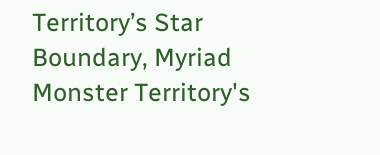Territory’s Star Boundary, Myriad Monster Territory's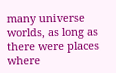many universe worlds, as long as there were places where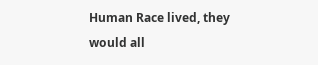Human Race lived, they would all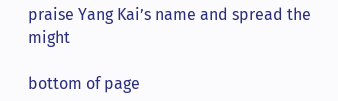praise Yang Kai’s name and spread the might

bottom of page